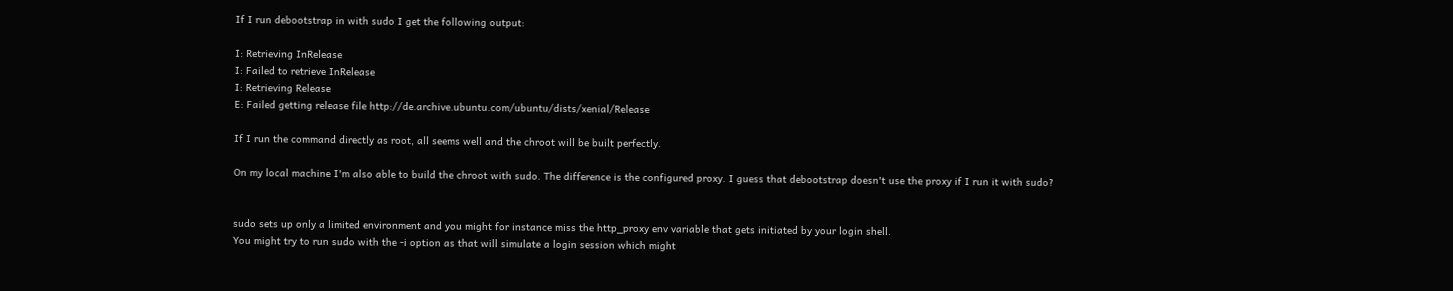If I run debootstrap in with sudo I get the following output:

I: Retrieving InRelease
I: Failed to retrieve InRelease
I: Retrieving Release
E: Failed getting release file http://de.archive.ubuntu.com/ubuntu/dists/xenial/Release

If I run the command directly as root, all seems well and the chroot will be built perfectly.

On my local machine I'm also able to build the chroot with sudo. The difference is the configured proxy. I guess that debootstrap doesn't use the proxy if I run it with sudo?


sudo sets up only a limited environment and you might for instance miss the http_proxy env variable that gets initiated by your login shell.
You might try to run sudo with the -i option as that will simulate a login session which might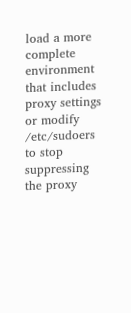load a more complete environment that includes proxy settings or modify /etc/sudoers to stop suppressing the proxy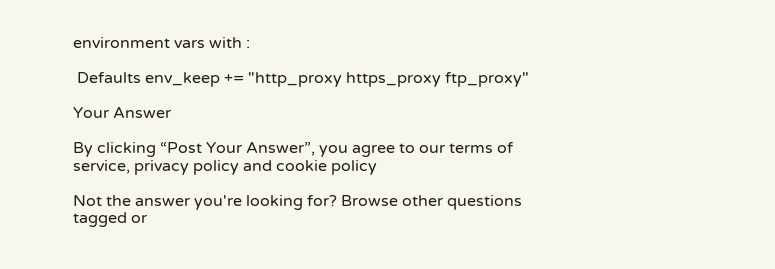environment vars with :

 Defaults env_keep += "http_proxy https_proxy ftp_proxy"

Your Answer

By clicking “Post Your Answer”, you agree to our terms of service, privacy policy and cookie policy

Not the answer you're looking for? Browse other questions tagged or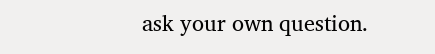ask your own question.